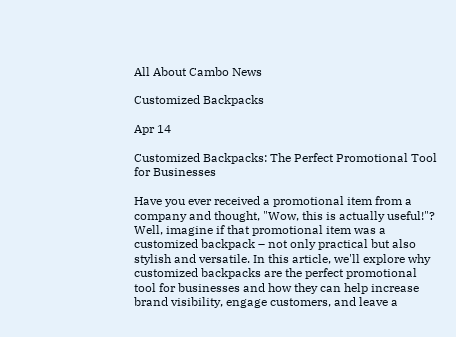All About Cambo News

Customized Backpacks

Apr 14

Customized Backpacks: The Perfect Promotional Tool for Businesses

Have you ever received a promotional item from a company and thought, "Wow, this is actually useful!"? Well, imagine if that promotional item was a customized backpack – not only practical but also stylish and versatile. In this article, we'll explore why customized backpacks are the perfect promotional tool for businesses and how they can help increase brand visibility, engage customers, and leave a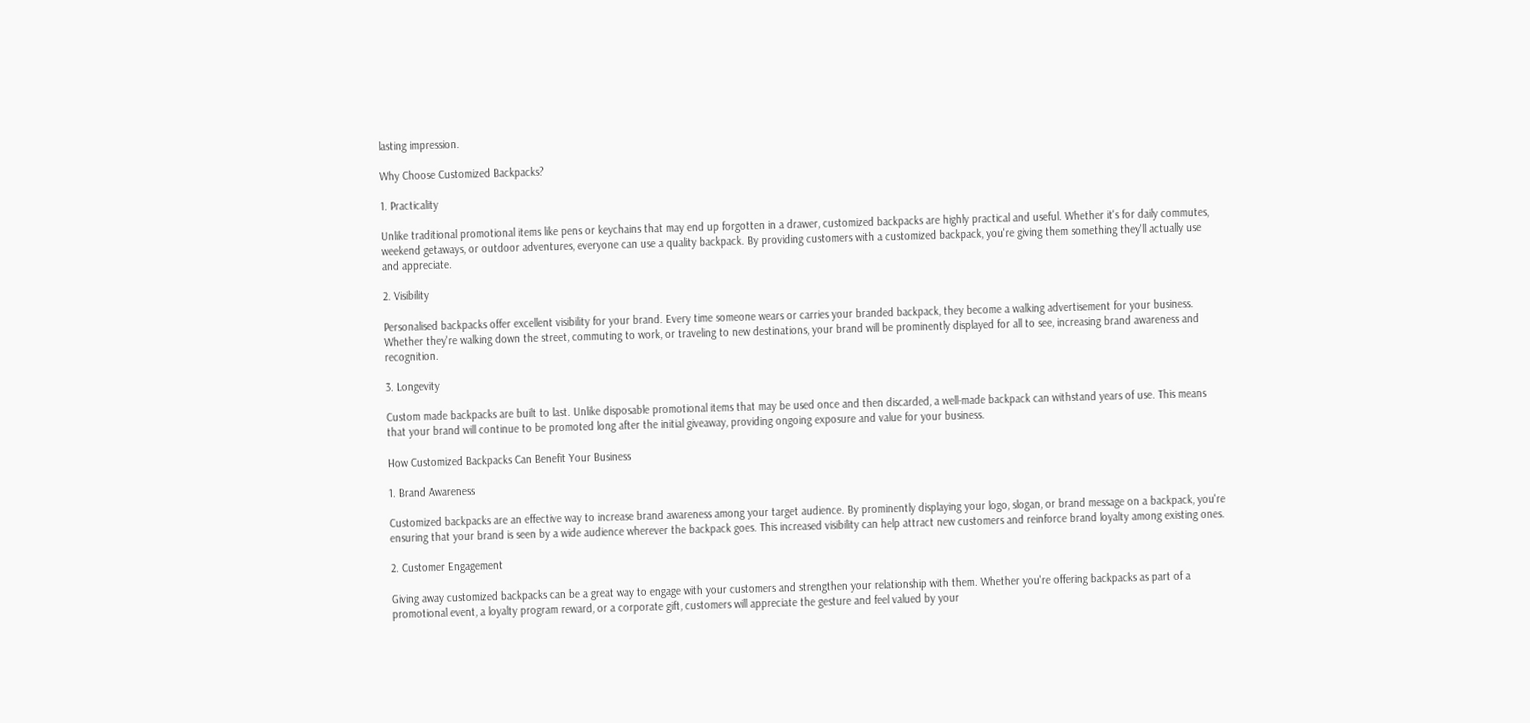lasting impression.

Why Choose Customized Backpacks?

1. Practicality

Unlike traditional promotional items like pens or keychains that may end up forgotten in a drawer, customized backpacks are highly practical and useful. Whether it's for daily commutes, weekend getaways, or outdoor adventures, everyone can use a quality backpack. By providing customers with a customized backpack, you're giving them something they'll actually use and appreciate.

2. Visibility

Personalised backpacks offer excellent visibility for your brand. Every time someone wears or carries your branded backpack, they become a walking advertisement for your business. Whether they're walking down the street, commuting to work, or traveling to new destinations, your brand will be prominently displayed for all to see, increasing brand awareness and recognition.

3. Longevity

Custom made backpacks are built to last. Unlike disposable promotional items that may be used once and then discarded, a well-made backpack can withstand years of use. This means that your brand will continue to be promoted long after the initial giveaway, providing ongoing exposure and value for your business.

How Customized Backpacks Can Benefit Your Business

1. Brand Awareness

Customized backpacks are an effective way to increase brand awareness among your target audience. By prominently displaying your logo, slogan, or brand message on a backpack, you're ensuring that your brand is seen by a wide audience wherever the backpack goes. This increased visibility can help attract new customers and reinforce brand loyalty among existing ones.

2. Customer Engagement

Giving away customized backpacks can be a great way to engage with your customers and strengthen your relationship with them. Whether you're offering backpacks as part of a promotional event, a loyalty program reward, or a corporate gift, customers will appreciate the gesture and feel valued by your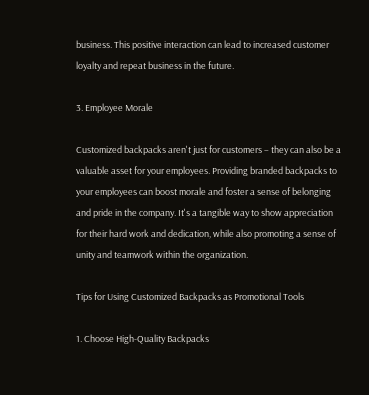business. This positive interaction can lead to increased customer loyalty and repeat business in the future.

3. Employee Morale

Customized backpacks aren't just for customers – they can also be a valuable asset for your employees. Providing branded backpacks to your employees can boost morale and foster a sense of belonging and pride in the company. It's a tangible way to show appreciation for their hard work and dedication, while also promoting a sense of unity and teamwork within the organization.

Tips for Using Customized Backpacks as Promotional Tools

1. Choose High-Quality Backpacks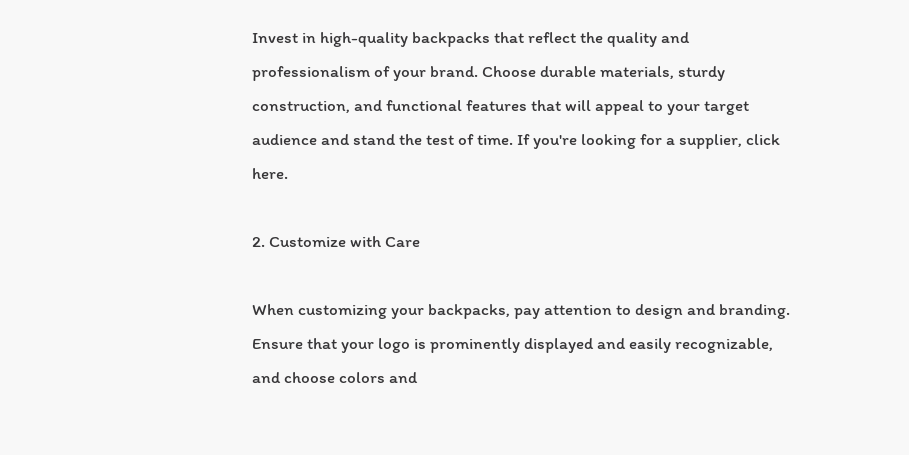Invest in high-quality backpacks that reflect the quality and professionalism of your brand. Choose durable materials, sturdy construction, and functional features that will appeal to your target audience and stand the test of time. If you're looking for a supplier, click here.

2. Customize with Care

When customizing your backpacks, pay attention to design and branding. Ensure that your logo is prominently displayed and easily recognizable, and choose colors and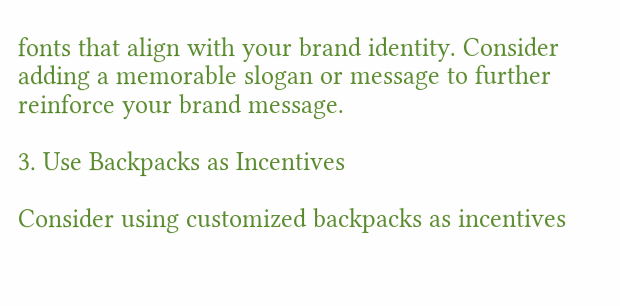fonts that align with your brand identity. Consider adding a memorable slogan or message to further reinforce your brand message.

3. Use Backpacks as Incentives

Consider using customized backpacks as incentives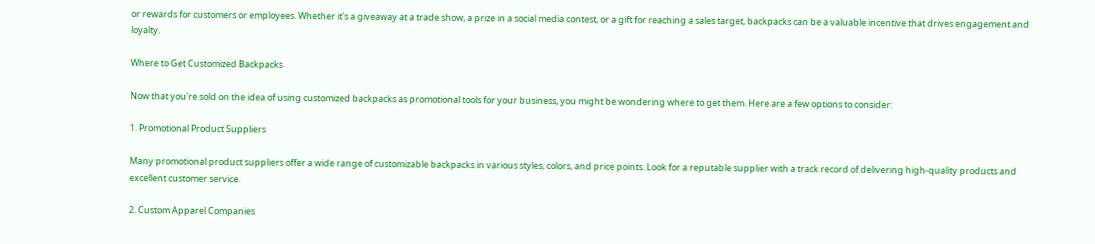or rewards for customers or employees. Whether it's a giveaway at a trade show, a prize in a social media contest, or a gift for reaching a sales target, backpacks can be a valuable incentive that drives engagement and loyalty.

Where to Get Customized Backpacks

Now that you're sold on the idea of using customized backpacks as promotional tools for your business, you might be wondering where to get them. Here are a few options to consider:

1. Promotional Product Suppliers

Many promotional product suppliers offer a wide range of customizable backpacks in various styles, colors, and price points. Look for a reputable supplier with a track record of delivering high-quality products and excellent customer service.

2. Custom Apparel Companies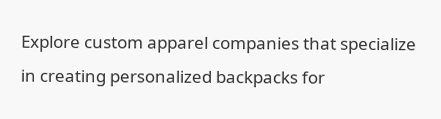Explore custom apparel companies that specialize in creating personalized backpacks for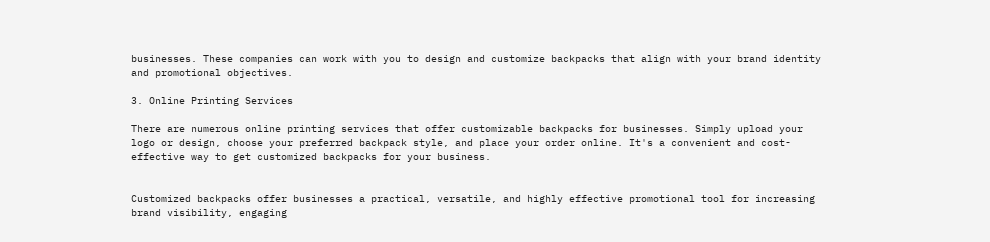businesses. These companies can work with you to design and customize backpacks that align with your brand identity and promotional objectives.

3. Online Printing Services

There are numerous online printing services that offer customizable backpacks for businesses. Simply upload your logo or design, choose your preferred backpack style, and place your order online. It's a convenient and cost-effective way to get customized backpacks for your business.


Customized backpacks offer businesses a practical, versatile, and highly effective promotional tool for increasing brand visibility, engaging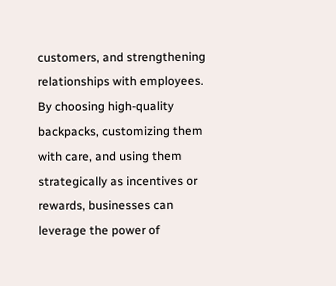customers, and strengthening relationships with employees. By choosing high-quality backpacks, customizing them with care, and using them strategically as incentives or rewards, businesses can leverage the power of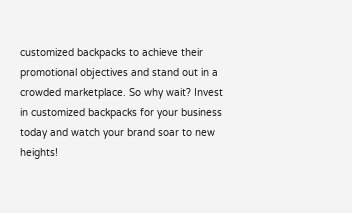customized backpacks to achieve their promotional objectives and stand out in a crowded marketplace. So why wait? Invest in customized backpacks for your business today and watch your brand soar to new heights!